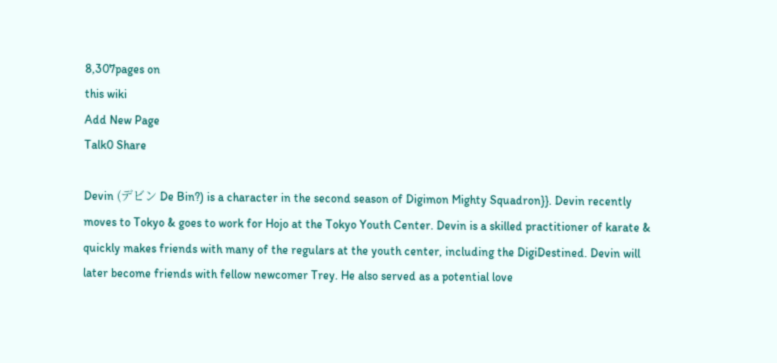8,307pages on
this wiki
Add New Page
Talk0 Share

Devin (デビン De Bin?) is a character in the second season of Digimon Mighty Squadron}}. Devin recently moves to Tokyo & goes to work for Hojo at the Tokyo Youth Center. Devin is a skilled practitioner of karate & quickly makes friends with many of the regulars at the youth center, including the DigiDestined. Devin will later become friends with fellow newcomer Trey. He also served as a potential love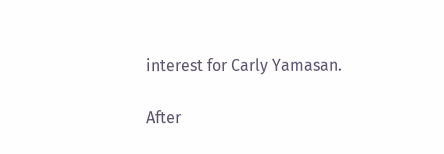interest for Carly Yamasan.

After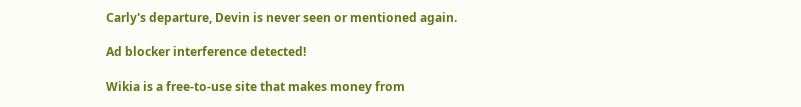Carly's departure, Devin is never seen or mentioned again.

Ad blocker interference detected!

Wikia is a free-to-use site that makes money from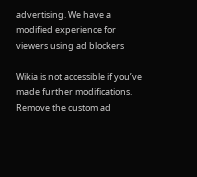advertising. We have a modified experience for viewers using ad blockers

Wikia is not accessible if you’ve made further modifications. Remove the custom ad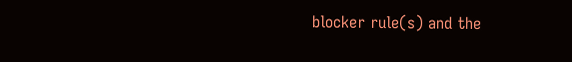blocker rule(s) and the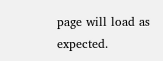page will load as expected.